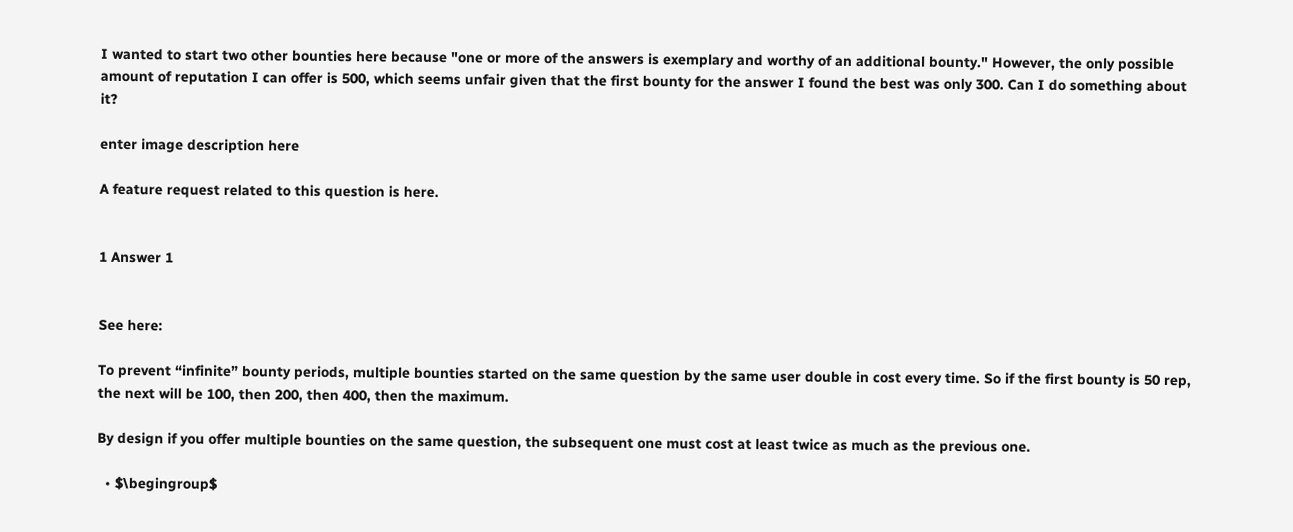I wanted to start two other bounties here because "one or more of the answers is exemplary and worthy of an additional bounty." However, the only possible amount of reputation I can offer is 500, which seems unfair given that the first bounty for the answer I found the best was only 300. Can I do something about it?

enter image description here

A feature request related to this question is here.


1 Answer 1


See here:

To prevent “infinite” bounty periods, multiple bounties started on the same question by the same user double in cost every time. So if the first bounty is 50 rep, the next will be 100, then 200, then 400, then the maximum.

By design if you offer multiple bounties on the same question, the subsequent one must cost at least twice as much as the previous one.

  • $\begingroup$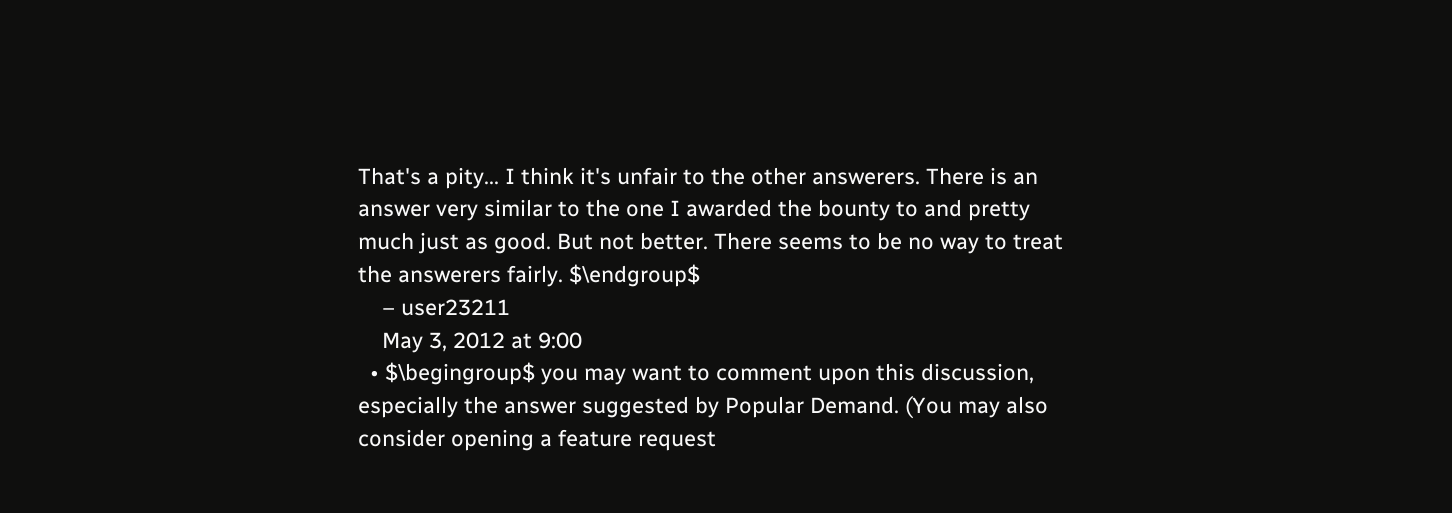That's a pity... I think it's unfair to the other answerers. There is an answer very similar to the one I awarded the bounty to and pretty much just as good. But not better. There seems to be no way to treat the answerers fairly. $\endgroup$
    – user23211
    May 3, 2012 at 9:00
  • $\begingroup$ you may want to comment upon this discussion, especially the answer suggested by Popular Demand. (You may also consider opening a feature request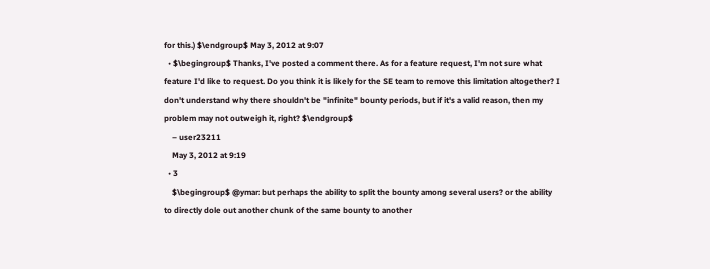for this.) $\endgroup$ May 3, 2012 at 9:07
  • $\begingroup$ Thanks, I've posted a comment there. As for a feature request, I'm not sure what feature I'd like to request. Do you think it is likely for the SE team to remove this limitation altogether? I don't understand why there shouldn't be "infinite" bounty periods, but if it's a valid reason, then my problem may not outweigh it, right? $\endgroup$
    – user23211
    May 3, 2012 at 9:19
  • 3
    $\begingroup$ @ymar: but perhaps the ability to split the bounty among several users? or the ability to directly dole out another chunk of the same bounty to another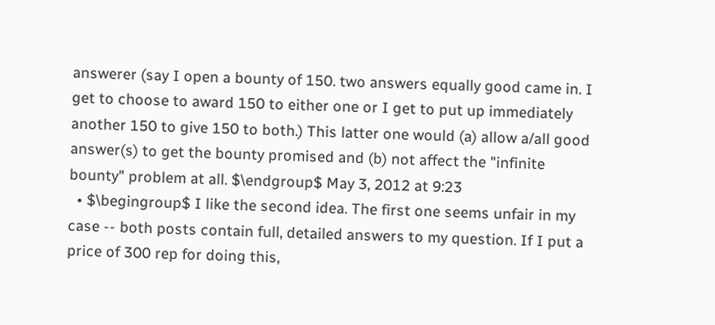answerer (say I open a bounty of 150. two answers equally good came in. I get to choose to award 150 to either one or I get to put up immediately another 150 to give 150 to both.) This latter one would (a) allow a/all good answer(s) to get the bounty promised and (b) not affect the "infinite bounty" problem at all. $\endgroup$ May 3, 2012 at 9:23
  • $\begingroup$ I like the second idea. The first one seems unfair in my case -- both posts contain full, detailed answers to my question. If I put a price of 300 rep for doing this,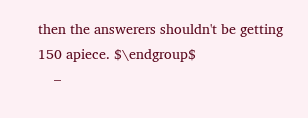then the answerers shouldn't be getting 150 apiece. $\endgroup$
    –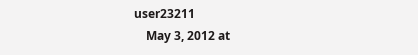user23211
    May 3, 2012 at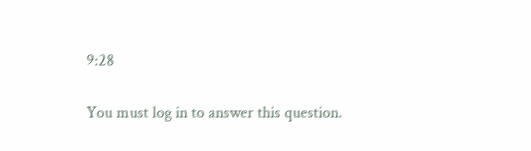9:28

You must log in to answer this question.